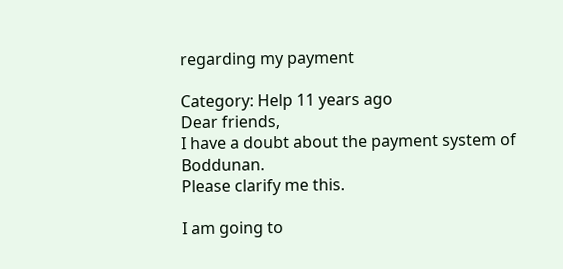regarding my payment

Category: Help 11 years ago
Dear friends,
I have a doubt about the payment system of Boddunan.
Please clarify me this.

I am going to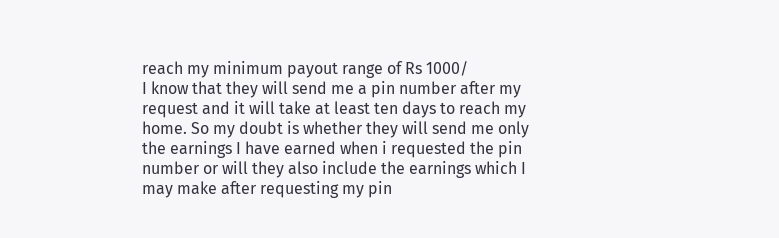reach my minimum payout range of Rs 1000/
I know that they will send me a pin number after my request and it will take at least ten days to reach my home. So my doubt is whether they will send me only the earnings I have earned when i requested the pin number or will they also include the earnings which I may make after requesting my pin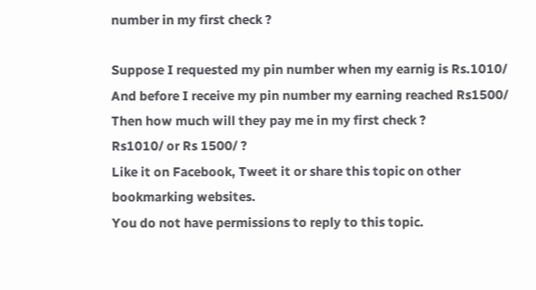number in my first check ?

Suppose I requested my pin number when my earnig is Rs.1010/
And before I receive my pin number my earning reached Rs1500/
Then how much will they pay me in my first check ?
Rs1010/ or Rs 1500/ ?
Like it on Facebook, Tweet it or share this topic on other bookmarking websites.
You do not have permissions to reply to this topic.